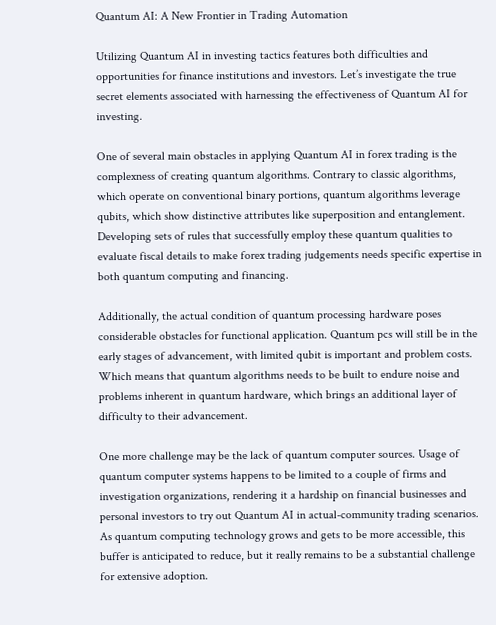Quantum AI: A New Frontier in Trading Automation

Utilizing Quantum AI in investing tactics features both difficulties and opportunities for finance institutions and investors. Let’s investigate the true secret elements associated with harnessing the effectiveness of Quantum AI for investing.

One of several main obstacles in applying Quantum AI in forex trading is the complexness of creating quantum algorithms. Contrary to classic algorithms, which operate on conventional binary portions, quantum algorithms leverage qubits, which show distinctive attributes like superposition and entanglement. Developing sets of rules that successfully employ these quantum qualities to evaluate fiscal details to make forex trading judgements needs specific expertise in both quantum computing and financing.

Additionally, the actual condition of quantum processing hardware poses considerable obstacles for functional application. Quantum pcs will still be in the early stages of advancement, with limited qubit is important and problem costs. Which means that quantum algorithms needs to be built to endure noise and problems inherent in quantum hardware, which brings an additional layer of difficulty to their advancement.

One more challenge may be the lack of quantum computer sources. Usage of quantum computer systems happens to be limited to a couple of firms and investigation organizations, rendering it a hardship on financial businesses and personal investors to try out Quantum AI in actual-community trading scenarios. As quantum computing technology grows and gets to be more accessible, this buffer is anticipated to reduce, but it really remains to be a substantial challenge for extensive adoption.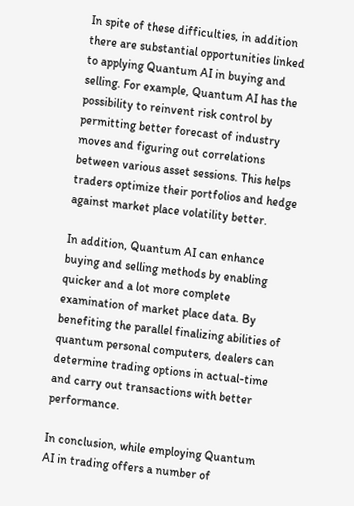In spite of these difficulties, in addition there are substantial opportunities linked to applying Quantum AI in buying and selling. For example, Quantum AI has the possibility to reinvent risk control by permitting better forecast of industry moves and figuring out correlations between various asset sessions. This helps traders optimize their portfolios and hedge against market place volatility better.

In addition, Quantum AI can enhance buying and selling methods by enabling quicker and a lot more complete examination of market place data. By benefiting the parallel finalizing abilities of quantum personal computers, dealers can determine trading options in actual-time and carry out transactions with better performance.

In conclusion, while employing Quantum AI in trading offers a number of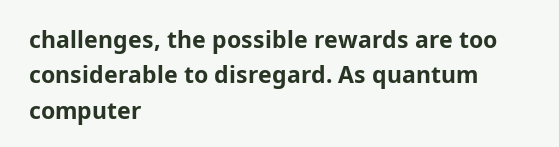challenges, the possible rewards are too considerable to disregard. As quantum computer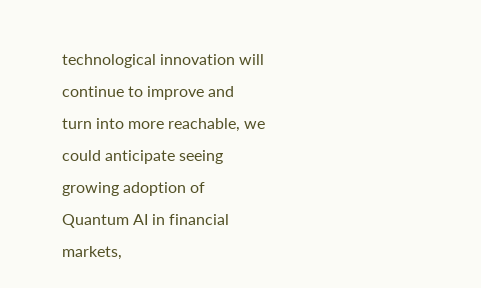technological innovation will continue to improve and turn into more reachable, we could anticipate seeing growing adoption of Quantum AI in financial markets,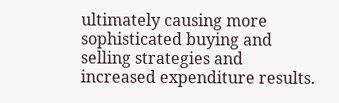ultimately causing more sophisticated buying and selling strategies and increased expenditure results.